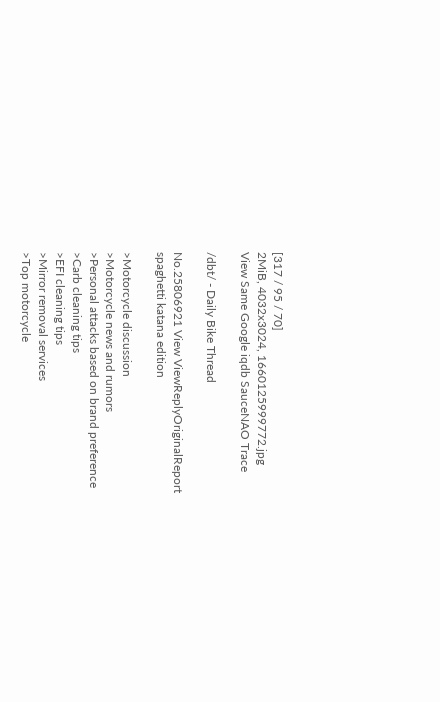[317 / 95 / 70]
2MiB, 4032x3024, 1660125999772.jpg
View Same Google iqdb SauceNAO Trace

/dbt/ - Daily Bike Thread

No.25806921 View ViewReplyOriginalReport
spaghetti katana edition

>Motorcycle discussion
>Motorcycle news and rumors
>Personal attacks based on brand preference
>Carb cleaning tips
>EFI cleaning tips
>Mirror removal services
>Top motorcycle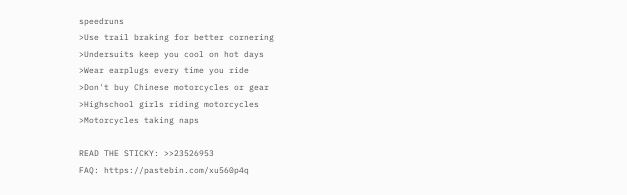speedruns
>Use trail braking for better cornering
>Undersuits keep you cool on hot days
>Wear earplugs every time you ride
>Don't buy Chinese motorcycles or gear
>Highschool girls riding motorcycles
>Motorcycles taking naps

READ THE STICKY: >>23526953
FAQ: https://pastebin.com/xu560p4q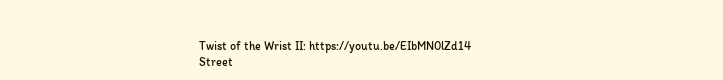Twist of the Wrist II: https://youtu.be/EIbMN0lZd14
Street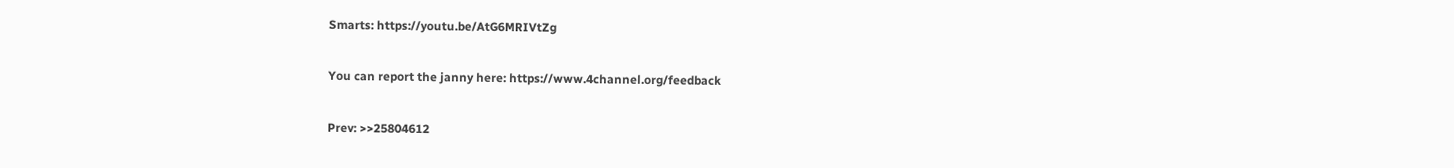Smarts: https://youtu.be/AtG6MRIVtZg

You can report the janny here: https://www.4channel.org/feedback

Prev: >>25804612